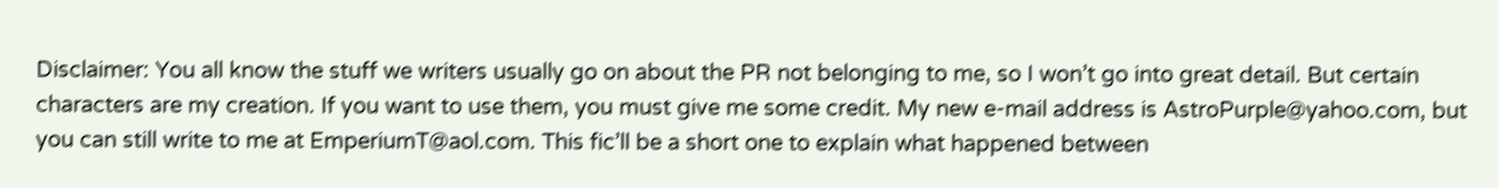Disclaimer: You all know the stuff we writers usually go on about the PR not belonging to me, so I won’t go into great detail. But certain characters are my creation. If you want to use them, you must give me some credit. My new e-mail address is AstroPurple@yahoo.com, but you can still write to me at EmperiumT@aol.com. This fic’ll be a short one to explain what happened between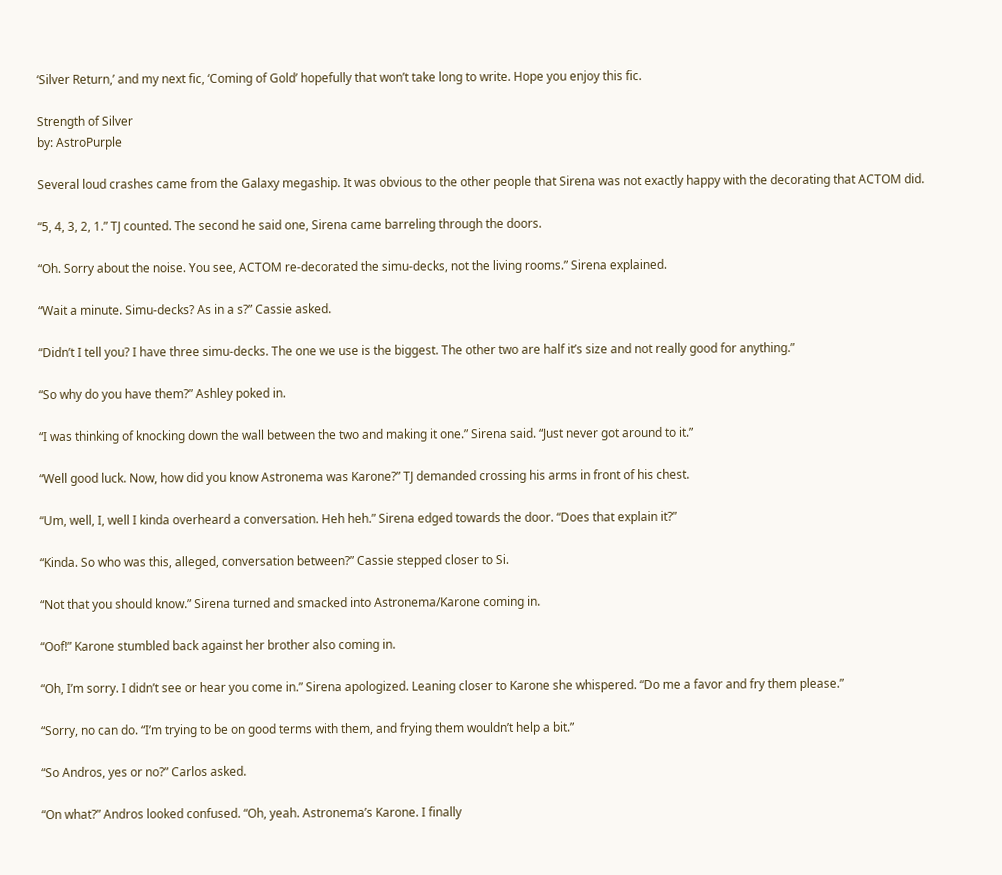‘Silver Return,’ and my next fic, ‘Coming of Gold’ hopefully that won’t take long to write. Hope you enjoy this fic.

Strength of Silver
by: AstroPurple

Several loud crashes came from the Galaxy megaship. It was obvious to the other people that Sirena was not exactly happy with the decorating that ACTOM did.

“5, 4, 3, 2, 1.” TJ counted. The second he said one, Sirena came barreling through the doors.

“Oh. Sorry about the noise. You see, ACTOM re-decorated the simu-decks, not the living rooms.” Sirena explained.

“Wait a minute. Simu-decks? As in a s?” Cassie asked.

“Didn’t I tell you? I have three simu-decks. The one we use is the biggest. The other two are half it’s size and not really good for anything.”

“So why do you have them?” Ashley poked in.

“I was thinking of knocking down the wall between the two and making it one.” Sirena said. “Just never got around to it.”

“Well good luck. Now, how did you know Astronema was Karone?” TJ demanded crossing his arms in front of his chest.

“Um, well, I, well I kinda overheard a conversation. Heh heh.” Sirena edged towards the door. “Does that explain it?”

“Kinda. So who was this, alleged, conversation between?” Cassie stepped closer to Si.

“Not that you should know.” Sirena turned and smacked into Astronema/Karone coming in.

“Oof!” Karone stumbled back against her brother also coming in.

“Oh, I’m sorry. I didn’t see or hear you come in.” Sirena apologized. Leaning closer to Karone she whispered. “Do me a favor and fry them please.”

“Sorry, no can do. “I’m trying to be on good terms with them, and frying them wouldn’t help a bit.”

“So Andros, yes or no?” Carlos asked.

“On what?” Andros looked confused. “Oh, yeah. Astronema’s Karone. I finally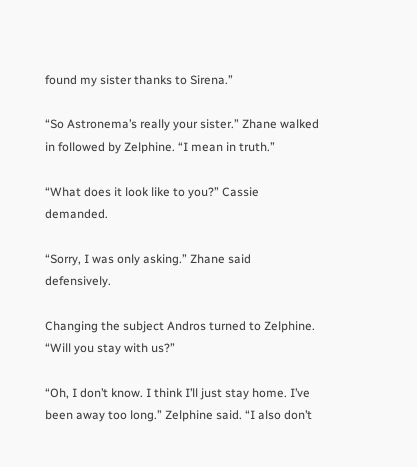found my sister thanks to Sirena.”

“So Astronema’s really your sister.” Zhane walked in followed by Zelphine. “I mean in truth.”

“What does it look like to you?” Cassie demanded.

“Sorry, I was only asking.” Zhane said defensively.

Changing the subject Andros turned to Zelphine. “Will you stay with us?”

“Oh, I don’t know. I think I’ll just stay home. I’ve been away too long.” Zelphine said. “I also don’t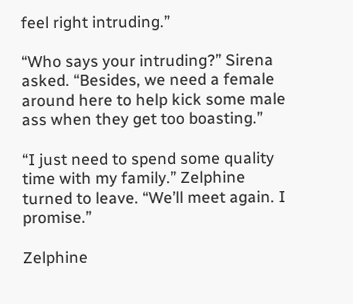feel right intruding.”

“Who says your intruding?” Sirena asked. “Besides, we need a female around here to help kick some male ass when they get too boasting.”

“I just need to spend some quality time with my family.” Zelphine turned to leave. “We’ll meet again. I promise.”

Zelphine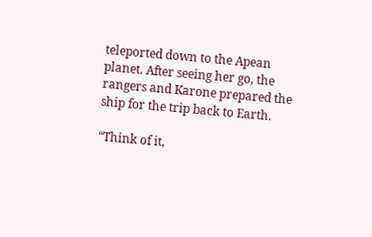teleported down to the Apean planet. After seeing her go, the rangers and Karone prepared the ship for the trip back to Earth.

“Think of it,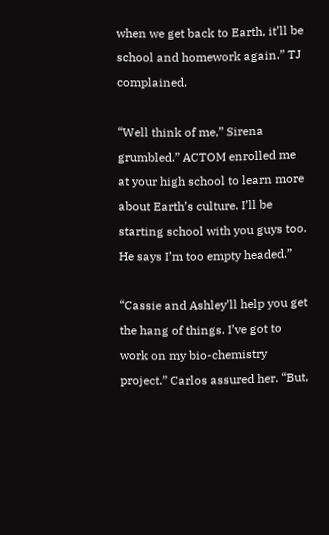when we get back to Earth, it’ll be school and homework again.” TJ complained.

“Well think of me,” Sirena grumbled.” ACTOM enrolled me at your high school to learn more about Earth’s culture. I’ll be starting school with you guys too. He says I’m too empty headed.”

“Cassie and Ashley’ll help you get the hang of things. I’ve got to work on my bio-chemistry project.” Carlos assured her. “But,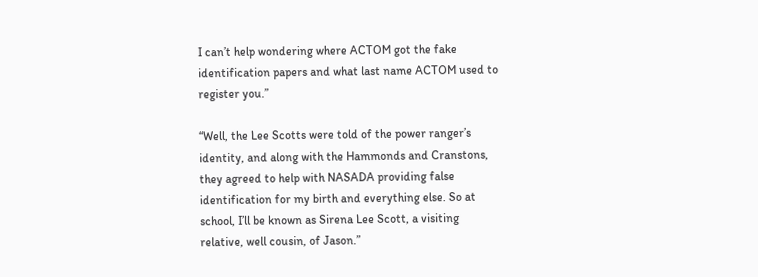I can’t help wondering where ACTOM got the fake identification papers and what last name ACTOM used to register you.”

“Well, the Lee Scotts were told of the power ranger’s identity, and along with the Hammonds and Cranstons, they agreed to help with NASADA providing false identification for my birth and everything else. So at school, I’ll be known as Sirena Lee Scott, a visiting relative, well cousin, of Jason.”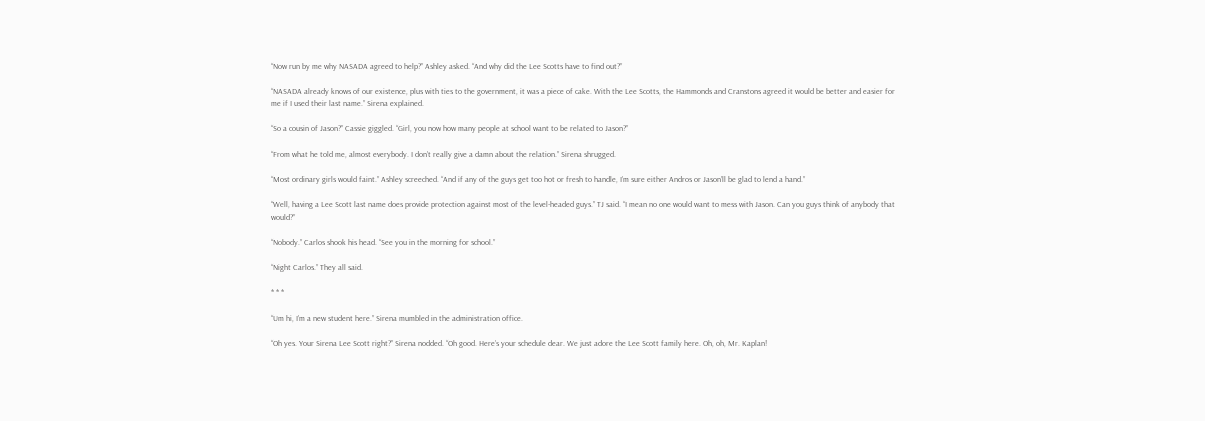“Now run by me why NASADA agreed to help?” Ashley asked. “And why did the Lee Scotts have to find out?”

“NASADA already knows of our existence, plus with ties to the government, it was a piece of cake. With the Lee Scotts, the Hammonds and Cranstons agreed it would be better and easier for me if I used their last name.” Sirena explained.

“So a cousin of Jason?” Cassie giggled. “Girl, you now how many people at school want to be related to Jason?”

“From what he told me, almost everybody. I don’t really give a damn about the relation.” Sirena shrugged.

“Most ordinary girls would faint.” Ashley screeched. “And if any of the guys get too hot or fresh to handle, I’m sure either Andros or Jason’ll be glad to lend a hand.”

“Well, having a Lee Scott last name does provide protection against most of the level-headed guys.” TJ said. “I mean no one would want to mess with Jason. Can you guys think of anybody that would?”

“Nobody.” Carlos shook his head. “See you in the morning for school.”

“Night Carlos.” They all said.

* * *

“Um hi, I’m a new student here.” Sirena mumbled in the administration office.

“Oh yes. Your Sirena Lee Scott right?” Sirena nodded. “Oh good. Here’s your schedule dear. We just adore the Lee Scott family here. Oh, oh, Mr. Kaplan!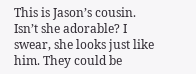This is Jason’s cousin. Isn’t she adorable? I swear, she looks just like him. They could be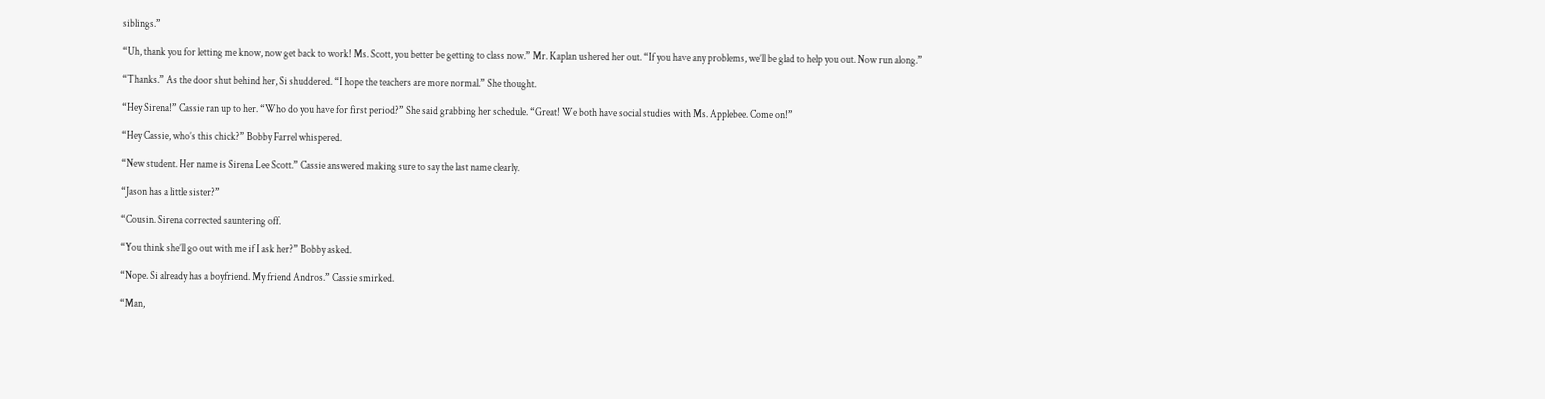siblings.”

“Uh, thank you for letting me know, now get back to work! Ms. Scott, you better be getting to class now.” Mr. Kaplan ushered her out. “If you have any problems, we’ll be glad to help you out. Now run along.”

“Thanks.” As the door shut behind her, Si shuddered. “I hope the teachers are more normal.” She thought.

“Hey Sirena!” Cassie ran up to her. “Who do you have for first period?” She said grabbing her schedule. “Great! We both have social studies with Ms. Applebee. Come on!”

“Hey Cassie, who’s this chick?” Bobby Farrel whispered.

“New student. Her name is Sirena Lee Scott.” Cassie answered making sure to say the last name clearly.

“Jason has a little sister?”

“Cousin. Sirena corrected sauntering off.

“You think she’ll go out with me if I ask her?” Bobby asked.

“Nope. Si already has a boyfriend. My friend Andros.” Cassie smirked.

“Man,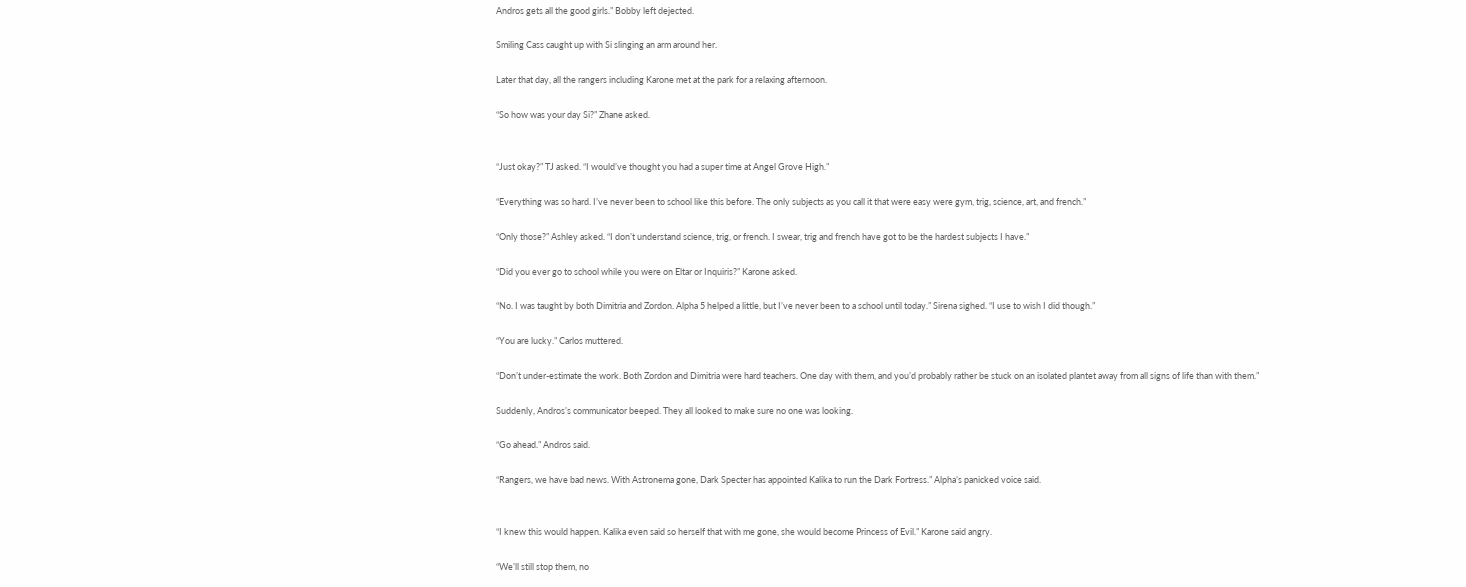Andros gets all the good girls.” Bobby left dejected.

Smiling Cass caught up with Si slinging an arm around her.

Later that day, all the rangers including Karone met at the park for a relaxing afternoon.

“So how was your day Si?” Zhane asked.


“Just okay?” TJ asked. “I would’ve thought you had a super time at Angel Grove High.”

“Everything was so hard. I’ve never been to school like this before. The only subjects as you call it that were easy were gym, trig, science, art, and french.”

“Only those?” Ashley asked. “I don’t understand science, trig, or french. I swear, trig and french have got to be the hardest subjects I have.”

“Did you ever go to school while you were on Eltar or Inquiris?” Karone asked.

“No. I was taught by both Dimitria and Zordon. Alpha 5 helped a little, but I’ve never been to a school until today.” Sirena sighed. “I use to wish I did though.”

“You are lucky.” Carlos muttered.

“Don’t under-estimate the work. Both Zordon and Dimitria were hard teachers. One day with them, and you’d probably rather be stuck on an isolated plantet away from all signs of life than with them.”

Suddenly, Andros’s communicator beeped. They all looked to make sure no one was looking.

“Go ahead.” Andros said.

“Rangers, we have bad news. With Astronema gone, Dark Specter has appointed Kalika to run the Dark Fortress.” Alpha’s panicked voice said.


“I knew this would happen. Kalika even said so herself that with me gone, she would become Princess of Evil.” Karone said angry.

“We’ll still stop them, no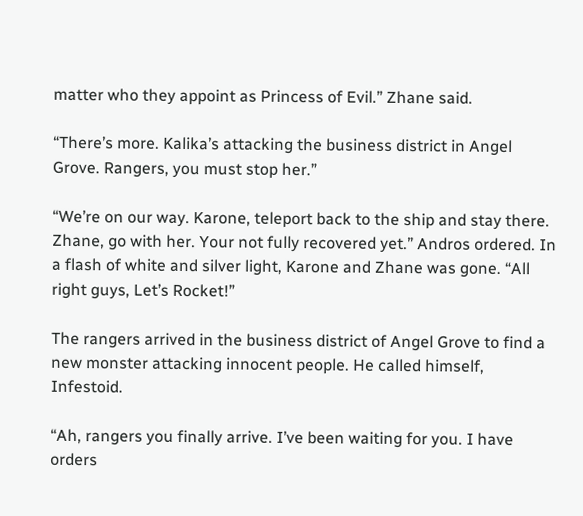matter who they appoint as Princess of Evil.” Zhane said.

“There’s more. Kalika’s attacking the business district in Angel Grove. Rangers, you must stop her.”

“We’re on our way. Karone, teleport back to the ship and stay there. Zhane, go with her. Your not fully recovered yet.” Andros ordered. In a flash of white and silver light, Karone and Zhane was gone. “All right guys, Let’s Rocket!”

The rangers arrived in the business district of Angel Grove to find a new monster attacking innocent people. He called himself, Infestoid.

“Ah, rangers you finally arrive. I’ve been waiting for you. I have orders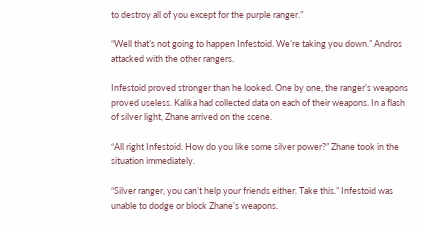to destroy all of you except for the purple ranger.”

“Well that’s not going to happen Infestoid. We’re taking you down.” Andros attacked with the other rangers.

Infestoid proved stronger than he looked. One by one, the ranger’s weapons proved useless. Kalika had collected data on each of their weapons. In a flash of silver light, Zhane arrived on the scene.

“All right Infestoid. How do you like some silver power?” Zhane took in the situation immediately.

“Silver ranger, you can’t help your friends either. Take this.” Infestoid was unable to dodge or block Zhane’s weapons.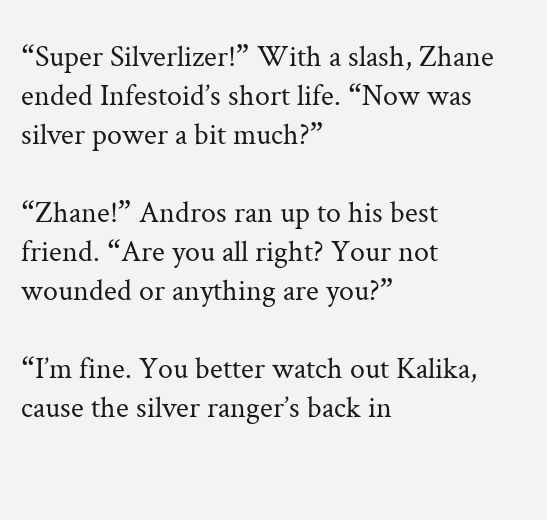“Super Silverlizer!” With a slash, Zhane ended Infestoid’s short life. “Now was silver power a bit much?”

“Zhane!” Andros ran up to his best friend. “Are you all right? Your not wounded or anything are you?”

“I’m fine. You better watch out Kalika, cause the silver ranger’s back in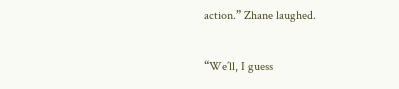action.” Zhane laughed.

“We’ll, I guess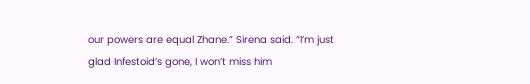our powers are equal Zhane.” Sirena said. “I’m just glad Infestoid’s gone, I won’t miss him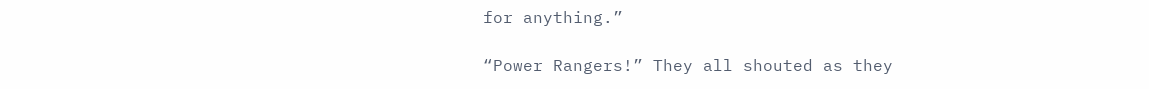for anything.”

“Power Rangers!” They all shouted as they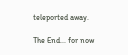teleported away.

The End... for now